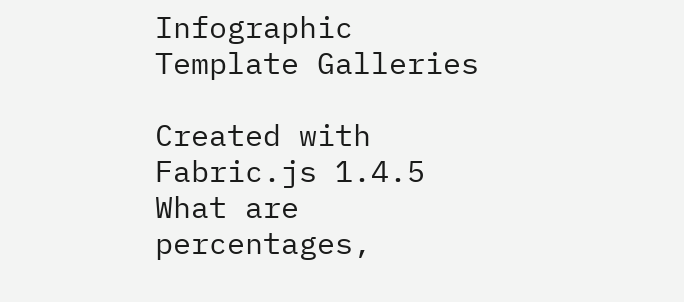Infographic Template Galleries

Created with Fabric.js 1.4.5 What are percentages,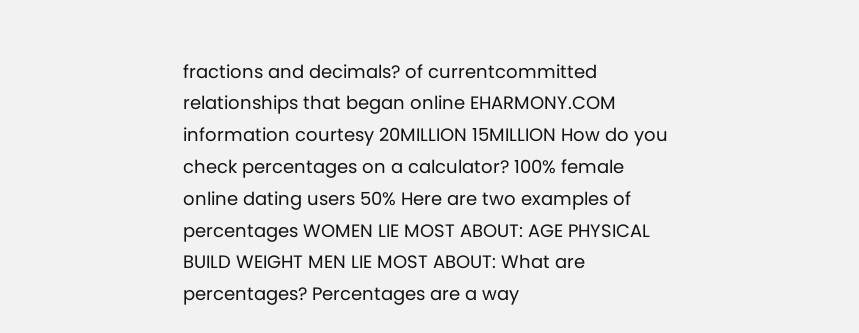fractions and decimals? of currentcommitted relationships that began online EHARMONY.COM information courtesy 20MILLION 15MILLION How do you check percentages on a calculator? 100% female online dating users 50% Here are two examples of percentages WOMEN LIE MOST ABOUT: AGE PHYSICAL BUILD WEIGHT MEN LIE MOST ABOUT: What are percentages? Percentages are a way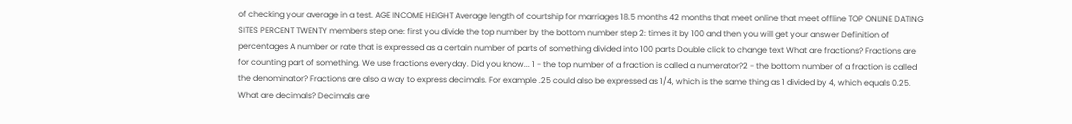of checking your average in a test. AGE INCOME HEIGHT Average length of courtship for marriages 18.5 months 42 months that meet online that meet offline TOP ONLINE DATING SITES PERCENT TWENTY members step one: first you divide the top number by the bottom number step 2: times it by 100 and then you will get your answer Definition of percentages A number or rate that is expressed as a certain number of parts of something divided into 100 parts Double click to change text What are fractions? Fractions are for counting part of something. We use fractions everyday. Did you know... 1 - the top number of a fraction is called a numerator?2 - the bottom number of a fraction is called the denominator? Fractions are also a way to express decimals. For example .25 could also be expressed as 1/4, which is the same thing as 1 divided by 4, which equals 0.25. What are decimals? Decimals are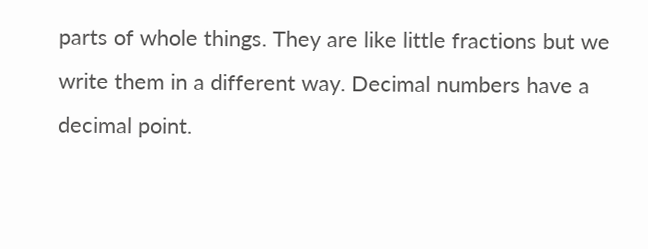parts of whole things. They are like little fractions but we write them in a different way. Decimal numbers have a decimal point.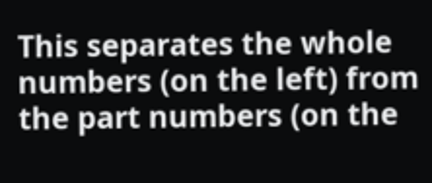This separates the whole numbers (on the left) from the part numbers (on the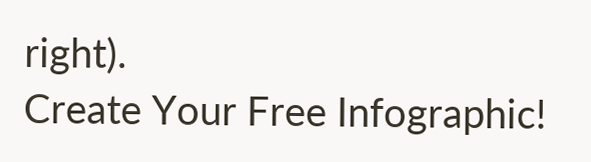right).
Create Your Free Infographic!